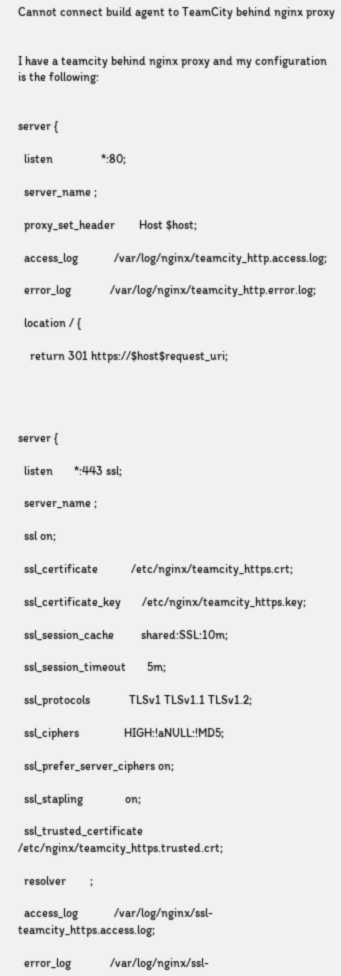Cannot connect build agent to TeamCity behind nginx proxy


I have a teamcity behind nginx proxy and my configuration is the following:


server {

  listen                *:80;

  server_name ;

  proxy_set_header        Host $host;

  access_log            /var/log/nginx/teamcity_http.access.log;

  error_log             /var/log/nginx/teamcity_http.error.log;

  location / {

    return 301 https://$host$request_uri;




server {

  listen       *:443 ssl;

  server_name ;

  ssl on;

  ssl_certificate           /etc/nginx/teamcity_https.crt;

  ssl_certificate_key       /etc/nginx/teamcity_https.key;

  ssl_session_cache         shared:SSL:10m;

  ssl_session_timeout       5m;

  ssl_protocols             TLSv1 TLSv1.1 TLSv1.2;

  ssl_ciphers               HIGH:!aNULL:!MD5;

  ssl_prefer_server_ciphers on;

  ssl_stapling              on;

  ssl_trusted_certificate   /etc/nginx/teamcity_https.trusted.crt;

  resolver        ;

  access_log            /var/log/nginx/ssl-teamcity_https.access.log;

  error_log             /var/log/nginx/ssl-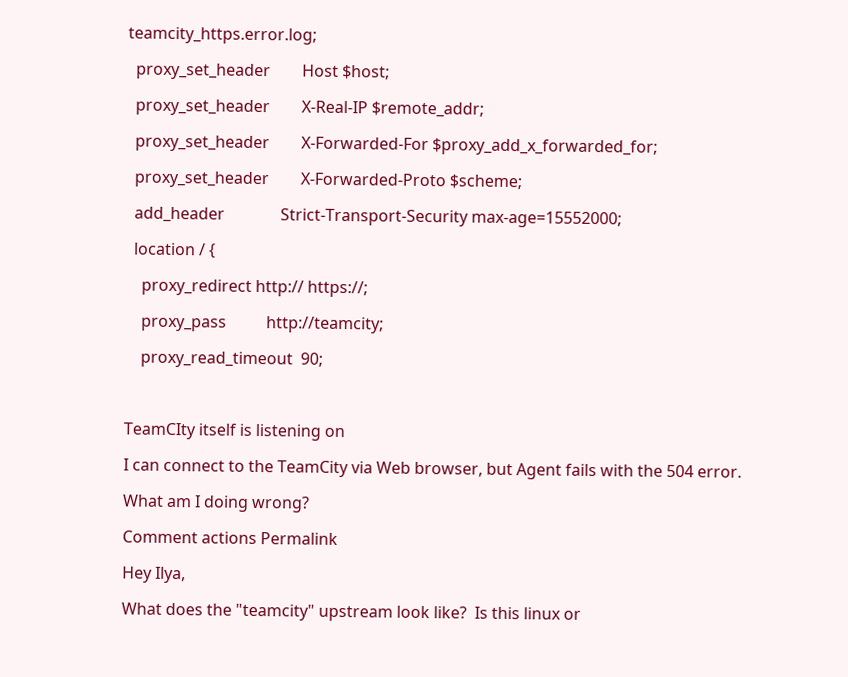teamcity_https.error.log;

  proxy_set_header        Host $host;

  proxy_set_header        X-Real-IP $remote_addr;

  proxy_set_header        X-Forwarded-For $proxy_add_x_forwarded_for;

  proxy_set_header        X-Forwarded-Proto $scheme;

  add_header              Strict-Transport-Security max-age=15552000;

  location / {

    proxy_redirect http:// https://;

    proxy_pass          http://teamcity;

    proxy_read_timeout  90;



TeamCIty itself is listening on

I can connect to the TeamCity via Web browser, but Agent fails with the 504 error.

What am I doing wrong?

Comment actions Permalink

Hey Ilya,

What does the "teamcity" upstream look like?  Is this linux or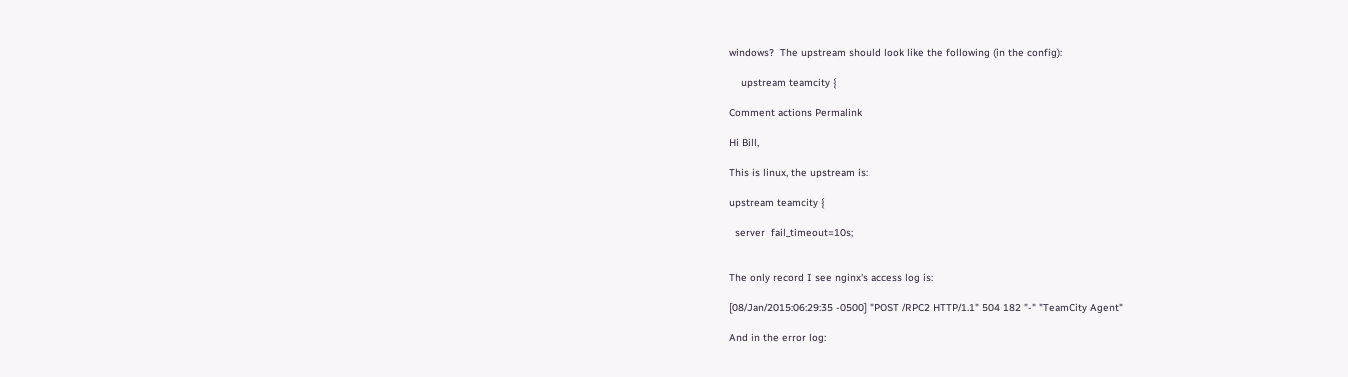windows?  The upstream should look like the following (in the config):

    upstream teamcity {

Comment actions Permalink

Hi Bill,

This is linux, the upstream is:

upstream teamcity {

  server  fail_timeout=10s;


The only record I see nginx's access log is:

[08/Jan/2015:06:29:35 -0500] "POST /RPC2 HTTP/1.1" 504 182 "-" "TeamCity Agent"

And in the error log: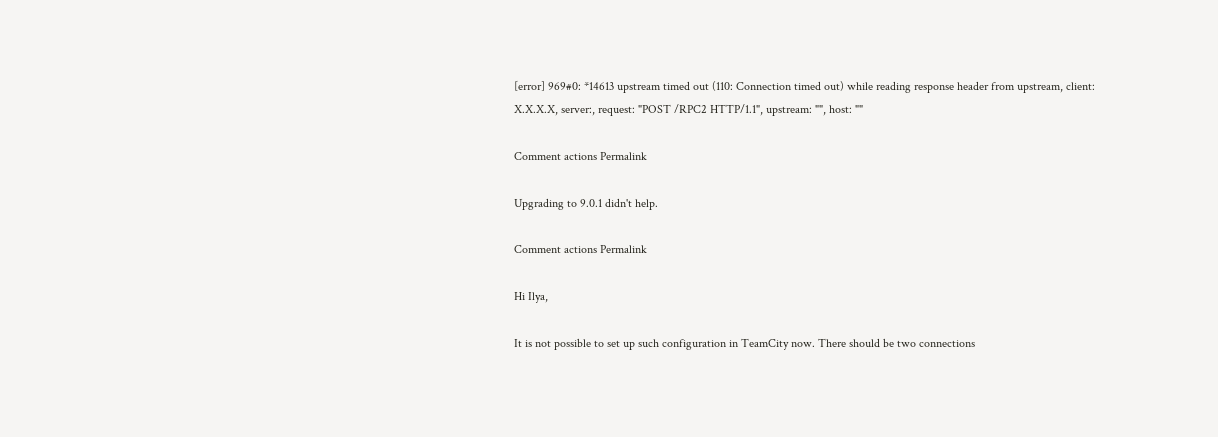[error] 969#0: *14613 upstream timed out (110: Connection timed out) while reading response header from upstream, client: X.X.X.X, server:, request: "POST /RPC2 HTTP/1.1", upstream: "", host: ""

Comment actions Permalink

Upgrading to 9.0.1 didn't help.

Comment actions Permalink

Hi Ilya,

It is not possible to set up such configuration in TeamCity now. There should be two connections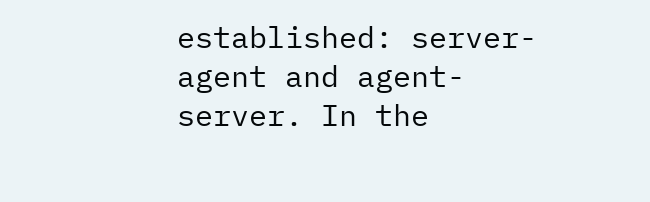established: server-agent and agent-server. In the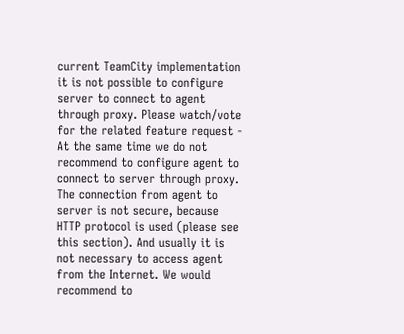current TeamCity implementation it is not possible to configure server to connect to agent through proxy. Please watch/vote for the related feature request -
At the same time we do not recommend to configure agent to connect to server through proxy. The connection from agent to server is not secure, because HTTP protocol is used (please see this section). And usually it is not necessary to access agent from the Internet. We would recommend to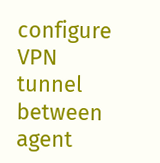configure VPN tunnel between agent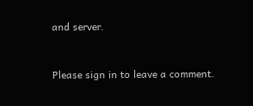and server.


Please sign in to leave a comment.